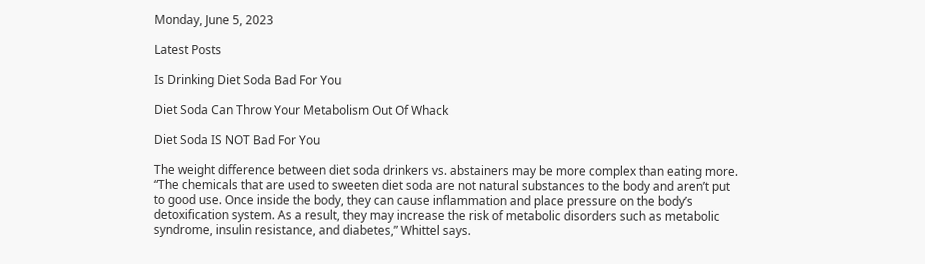Monday, June 5, 2023

Latest Posts

Is Drinking Diet Soda Bad For You

Diet Soda Can Throw Your Metabolism Out Of Whack

Diet Soda IS NOT Bad For You

The weight difference between diet soda drinkers vs. abstainers may be more complex than eating more. “The chemicals that are used to sweeten diet soda are not natural substances to the body and aren’t put to good use. Once inside the body, they can cause inflammation and place pressure on the body’s detoxification system. As a result, they may increase the risk of metabolic disorders such as metabolic syndrome, insulin resistance, and diabetes,” Whittel says.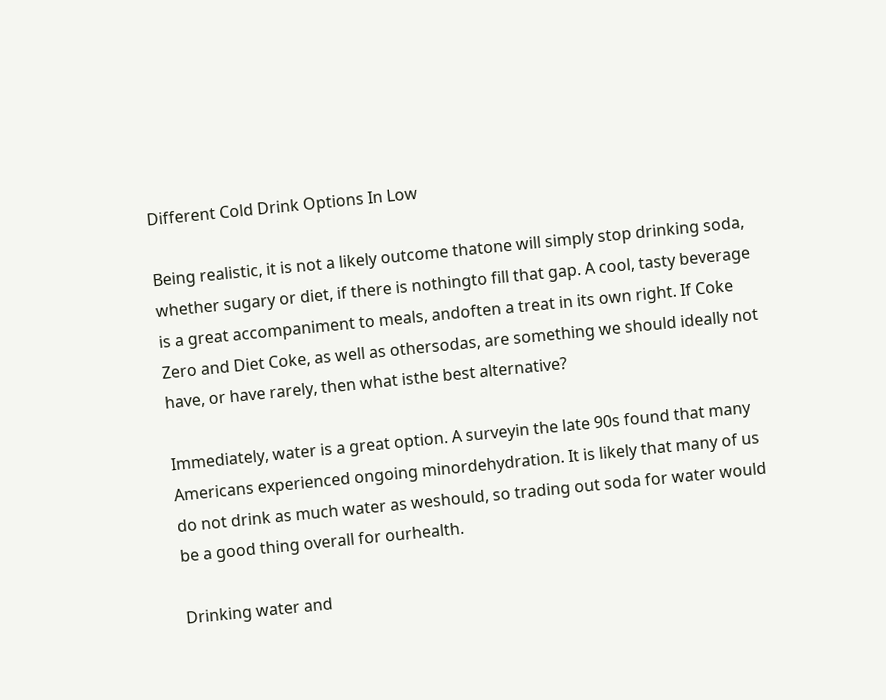Different Cold Drink Options In Low

Being realistic, it is not a likely outcome thatone will simply stop drinking soda, whether sugary or diet, if there is nothingto fill that gap. A cool, tasty beverage is a great accompaniment to meals, andoften a treat in its own right. If Coke Zero and Diet Coke, as well as othersodas, are something we should ideally not have, or have rarely, then what isthe best alternative?

Immediately, water is a great option. A surveyin the late 90s found that many Americans experienced ongoing minordehydration. It is likely that many of us do not drink as much water as weshould, so trading out soda for water would be a good thing overall for ourhealth.

Drinking water and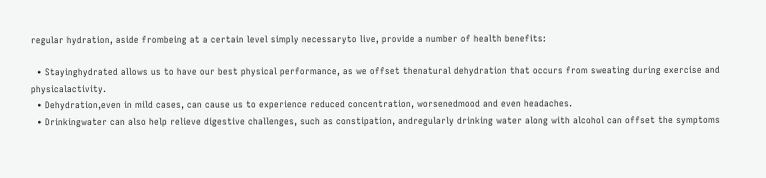regular hydration, aside frombeing at a certain level simply necessaryto live, provide a number of health benefits:

  • Stayinghydrated allows us to have our best physical performance, as we offset thenatural dehydration that occurs from sweating during exercise and physicalactivity.
  • Dehydration,even in mild cases, can cause us to experience reduced concentration, worsenedmood and even headaches.
  • Drinkingwater can also help relieve digestive challenges, such as constipation, andregularly drinking water along with alcohol can offset the symptoms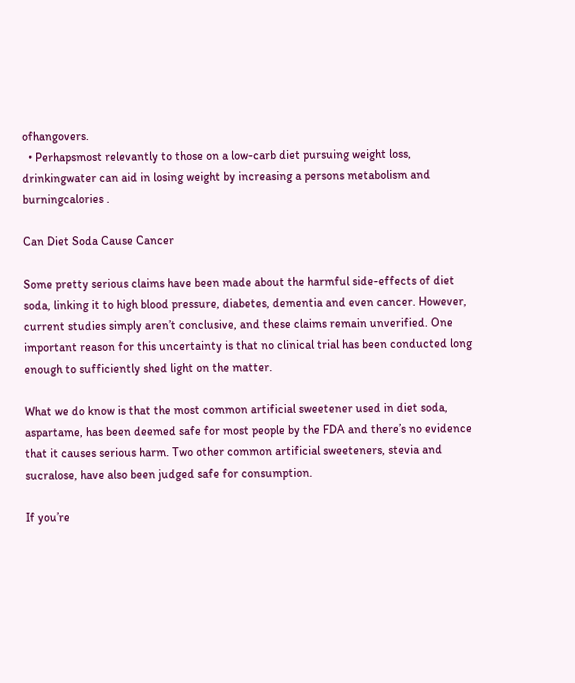ofhangovers.
  • Perhapsmost relevantly to those on a low-carb diet pursuing weight loss, drinkingwater can aid in losing weight by increasing a persons metabolism and burningcalories .

Can Diet Soda Cause Cancer

Some pretty serious claims have been made about the harmful side-effects of diet soda, linking it to high blood pressure, diabetes, dementia and even cancer. However, current studies simply aren’t conclusive, and these claims remain unverified. One important reason for this uncertainty is that no clinical trial has been conducted long enough to sufficiently shed light on the matter.

What we do know is that the most common artificial sweetener used in diet soda, aspartame, has been deemed safe for most people by the FDA and there’s no evidence that it causes serious harm. Two other common artificial sweeteners, stevia and sucralose, have also been judged safe for consumption.

If you’re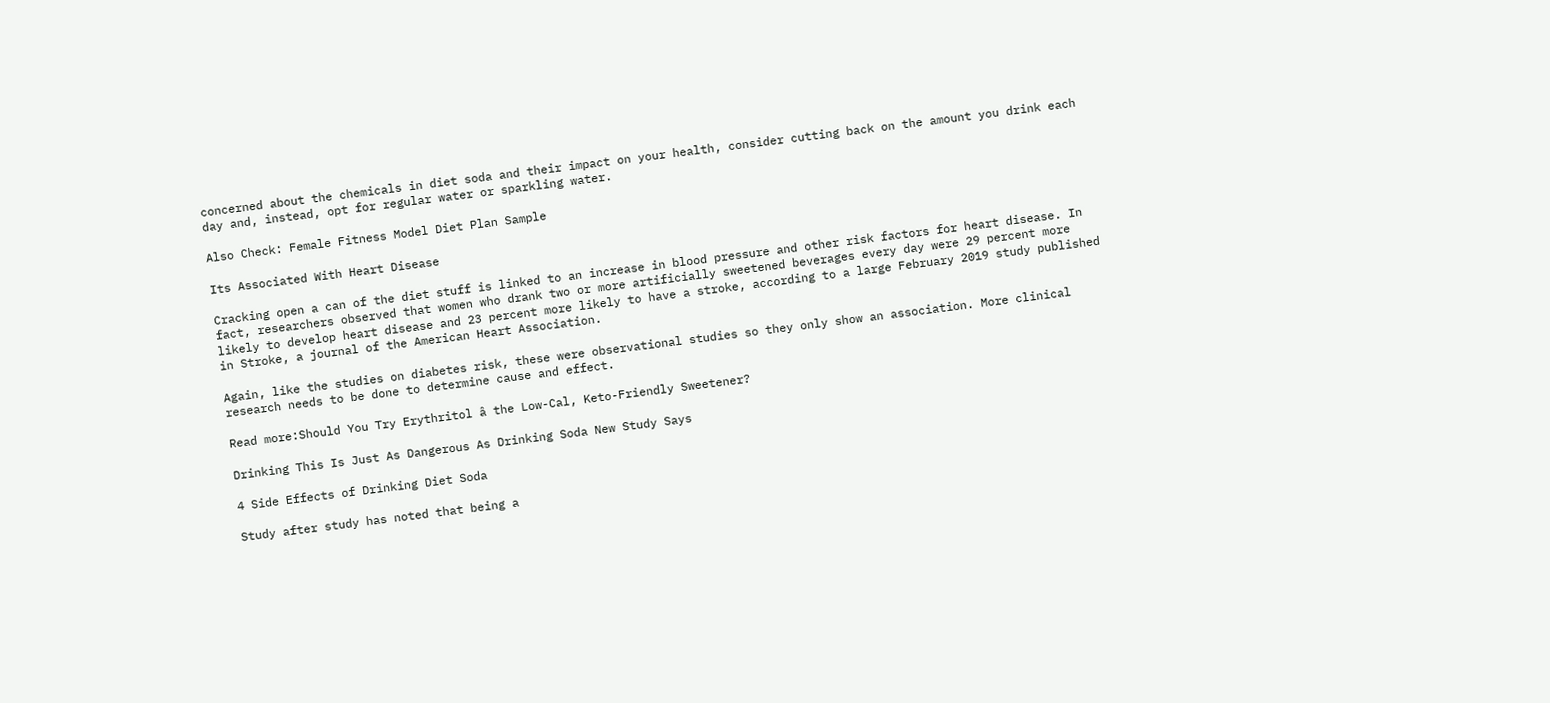concerned about the chemicals in diet soda and their impact on your health, consider cutting back on the amount you drink each day and, instead, opt for regular water or sparkling water.

Also Check: Female Fitness Model Diet Plan Sample

Its Associated With Heart Disease

Cracking open a can of the diet stuff is linked to an increase in blood pressure and other risk factors for heart disease. In fact, researchers observed that women who drank two or more artificially sweetened beverages every day were 29 percent more likely to develop heart disease and 23 percent more likely to have a stroke, according to a large February 2019 study published in Stroke, a journal of the American Heart Association.

Again, like the studies on diabetes risk, these were observational studies so they only show an association. More clinical research needs to be done to determine cause and effect.

Read more:Should You Try Erythritol â the Low-Cal, Keto-Friendly Sweetener?

Drinking This Is Just As Dangerous As Drinking Soda New Study Says

4 Side Effects of Drinking Diet Soda

Study after study has noted that being a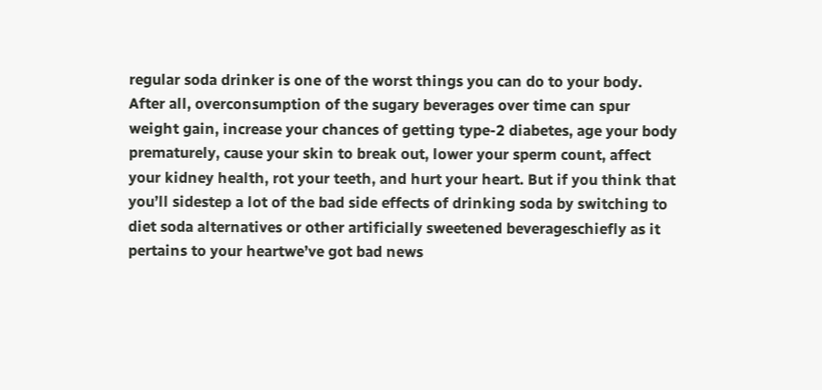regular soda drinker is one of the worst things you can do to your body. After all, overconsumption of the sugary beverages over time can spur weight gain, increase your chances of getting type-2 diabetes, age your body prematurely, cause your skin to break out, lower your sperm count, affect your kidney health, rot your teeth, and hurt your heart. But if you think that you’ll sidestep a lot of the bad side effects of drinking soda by switching to diet soda alternatives or other artificially sweetened beverageschiefly as it pertains to your heartwe’ve got bad news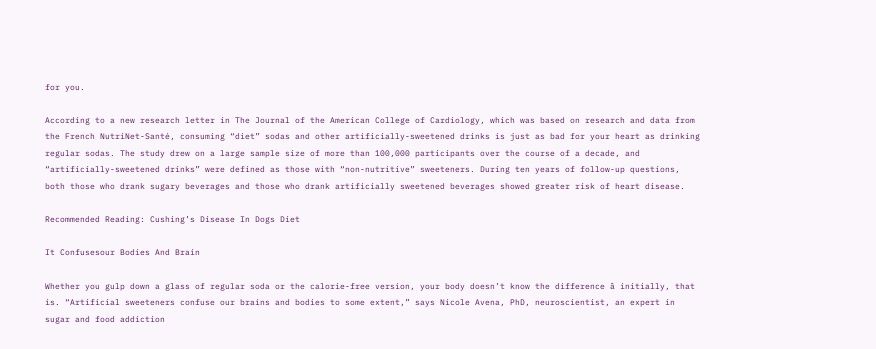for you.

According to a new research letter in The Journal of the American College of Cardiology, which was based on research and data from the French NutriNet-Santé, consuming “diet” sodas and other artificially-sweetened drinks is just as bad for your heart as drinking regular sodas. The study drew on a large sample size of more than 100,000 participants over the course of a decade, and “artificially-sweetened drinks” were defined as those with “non-nutritive” sweeteners. During ten years of follow-up questions, both those who drank sugary beverages and those who drank artificially sweetened beverages showed greater risk of heart disease.

Recommended Reading: Cushing’s Disease In Dogs Diet

It Confusesour Bodies And Brain

Whether you gulp down a glass of regular soda or the calorie-free version, your body doesn’t know the difference â initially, that is. “Artificial sweeteners confuse our brains and bodies to some extent,” says Nicole Avena, PhD, neuroscientist, an expert in sugar and food addiction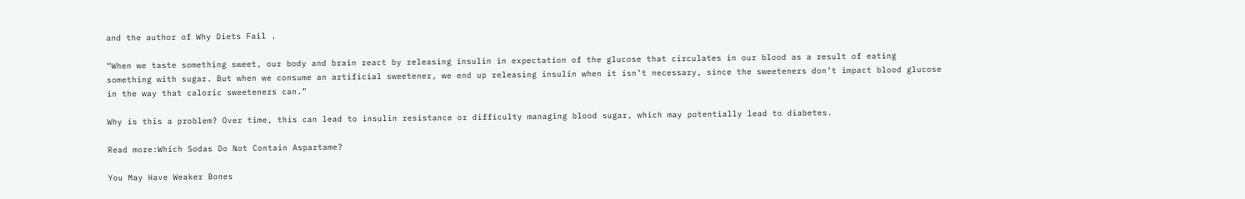and the author of Why Diets Fail .

“When we taste something sweet, our body and brain react by releasing insulin in expectation of the glucose that circulates in our blood as a result of eating something with sugar. But when we consume an artificial sweetener, we end up releasing insulin when it isn’t necessary, since the sweeteners don’t impact blood glucose in the way that caloric sweeteners can.”

Why is this a problem? Over time, this can lead to insulin resistance or difficulty managing blood sugar, which may potentially lead to diabetes.

Read more:Which Sodas Do Not Contain Aspartame?

You May Have Weaker Bones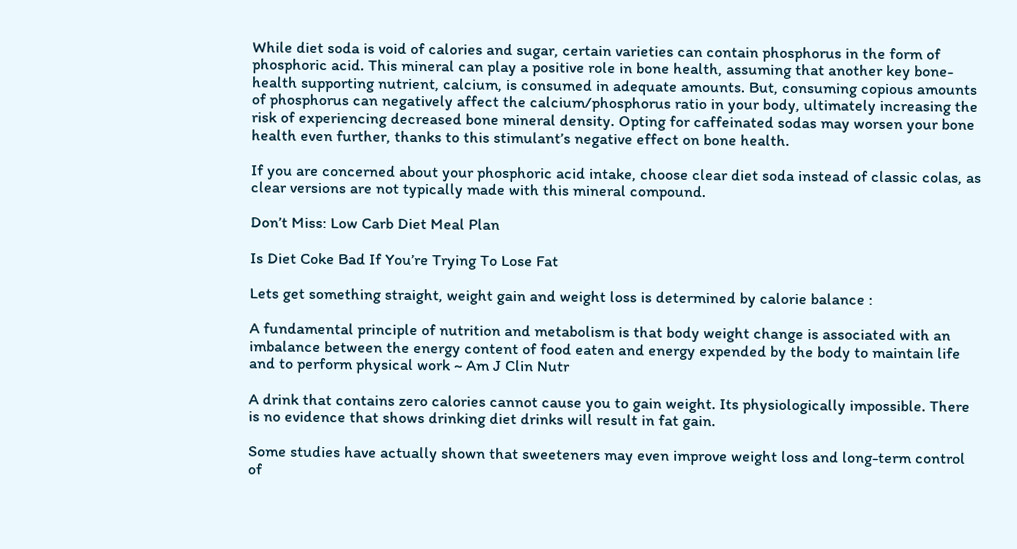While diet soda is void of calories and sugar, certain varieties can contain phosphorus in the form of phosphoric acid. This mineral can play a positive role in bone health, assuming that another key bone-health supporting nutrient, calcium, is consumed in adequate amounts. But, consuming copious amounts of phosphorus can negatively affect the calcium/phosphorus ratio in your body, ultimately increasing the risk of experiencing decreased bone mineral density. Opting for caffeinated sodas may worsen your bone health even further, thanks to this stimulant’s negative effect on bone health.

If you are concerned about your phosphoric acid intake, choose clear diet soda instead of classic colas, as clear versions are not typically made with this mineral compound.

Don’t Miss: Low Carb Diet Meal Plan

Is Diet Coke Bad If You’re Trying To Lose Fat

Lets get something straight, weight gain and weight loss is determined by calorie balance :

A fundamental principle of nutrition and metabolism is that body weight change is associated with an imbalance between the energy content of food eaten and energy expended by the body to maintain life and to perform physical work ~ Am J Clin Nutr

A drink that contains zero calories cannot cause you to gain weight. Its physiologically impossible. There is no evidence that shows drinking diet drinks will result in fat gain.

Some studies have actually shown that sweeteners may even improve weight loss and long-term control of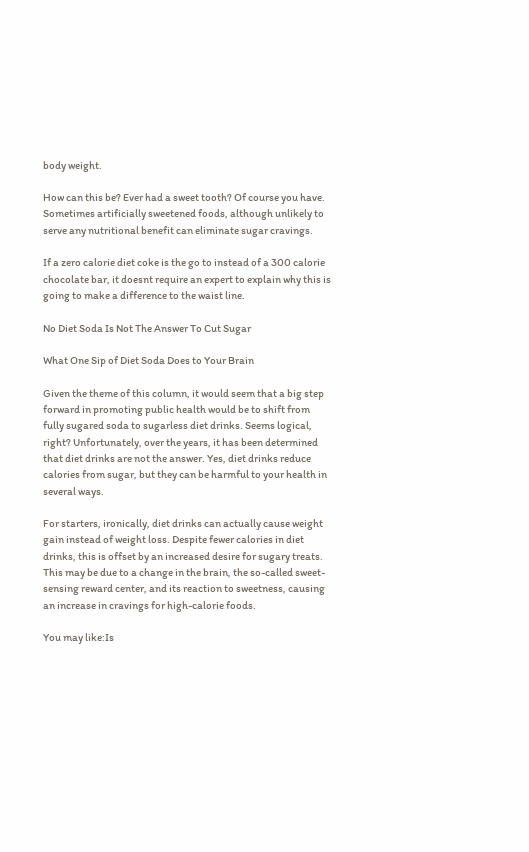body weight.

How can this be? Ever had a sweet tooth? Of course you have. Sometimes artificially sweetened foods, although unlikely to serve any nutritional benefit can eliminate sugar cravings.

If a zero calorie diet coke is the go to instead of a 300 calorie chocolate bar, it doesnt require an expert to explain why this is going to make a difference to the waist line.

No Diet Soda Is Not The Answer To Cut Sugar

What One Sip of Diet Soda Does to Your Brain

Given the theme of this column, it would seem that a big step forward in promoting public health would be to shift from fully sugared soda to sugarless diet drinks. Seems logical, right? Unfortunately, over the years, it has been determined that diet drinks are not the answer. Yes, diet drinks reduce calories from sugar, but they can be harmful to your health in several ways.

For starters, ironically, diet drinks can actually cause weight gain instead of weight loss. Despite fewer calories in diet drinks, this is offset by an increased desire for sugary treats. This may be due to a change in the brain, the so-called sweet-sensing reward center, and its reaction to sweetness, causing an increase in cravings for high-calorie foods.

You may like:Is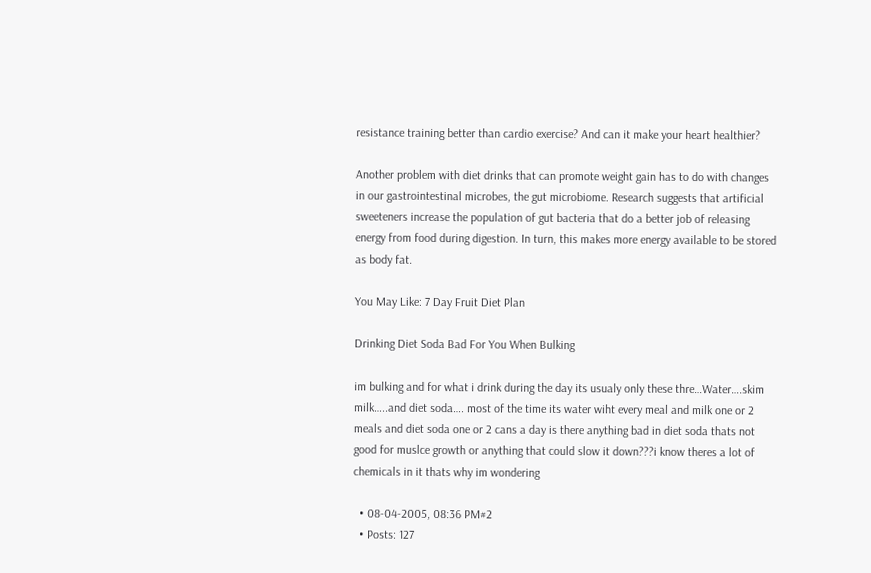resistance training better than cardio exercise? And can it make your heart healthier?

Another problem with diet drinks that can promote weight gain has to do with changes in our gastrointestinal microbes, the gut microbiome. Research suggests that artificial sweeteners increase the population of gut bacteria that do a better job of releasing energy from food during digestion. In turn, this makes more energy available to be stored as body fat.

You May Like: 7 Day Fruit Diet Plan

Drinking Diet Soda Bad For You When Bulking

im bulking and for what i drink during the day its usualy only these thre…Water….skim milk…..and diet soda…. most of the time its water wiht every meal and milk one or 2 meals and diet soda one or 2 cans a day is there anything bad in diet soda thats not good for muslce growth or anything that could slow it down???i know theres a lot of chemicals in it thats why im wondering

  • 08-04-2005, 08:36 PM#2
  • Posts: 127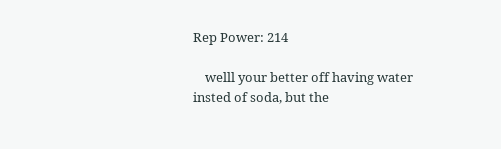Rep Power: 214

    welll your better off having water insted of soda, but the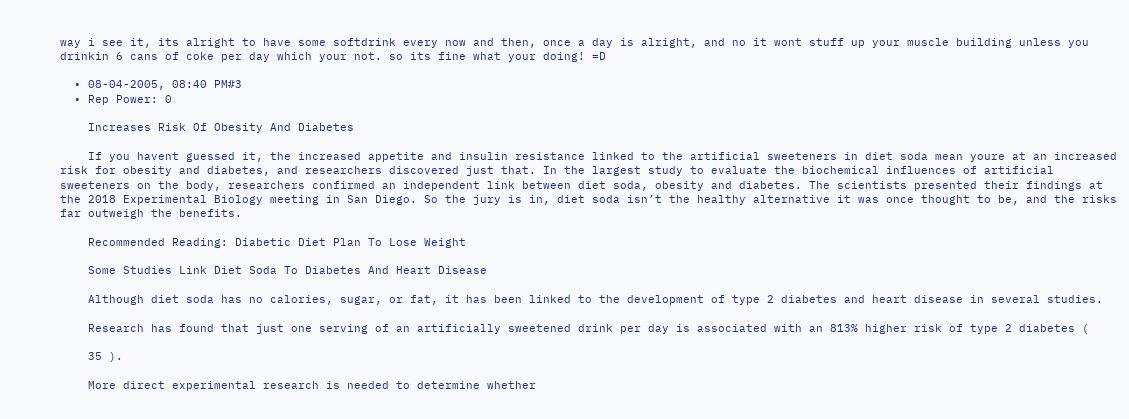way i see it, its alright to have some softdrink every now and then, once a day is alright, and no it wont stuff up your muscle building unless you drinkin 6 cans of coke per day which your not. so its fine what your doing! =D

  • 08-04-2005, 08:40 PM#3
  • Rep Power: 0

    Increases Risk Of Obesity And Diabetes

    If you havent guessed it, the increased appetite and insulin resistance linked to the artificial sweeteners in diet soda mean youre at an increased risk for obesity and diabetes, and researchers discovered just that. In the largest study to evaluate the biochemical influences of artificial sweeteners on the body, researchers confirmed an independent link between diet soda, obesity and diabetes. The scientists presented their findings at the 2018 Experimental Biology meeting in San Diego. So the jury is in, diet soda isn’t the healthy alternative it was once thought to be, and the risks far outweigh the benefits.

    Recommended Reading: Diabetic Diet Plan To Lose Weight

    Some Studies Link Diet Soda To Diabetes And Heart Disease

    Although diet soda has no calories, sugar, or fat, it has been linked to the development of type 2 diabetes and heart disease in several studies.

    Research has found that just one serving of an artificially sweetened drink per day is associated with an 813% higher risk of type 2 diabetes (

    35 ).

    More direct experimental research is needed to determine whether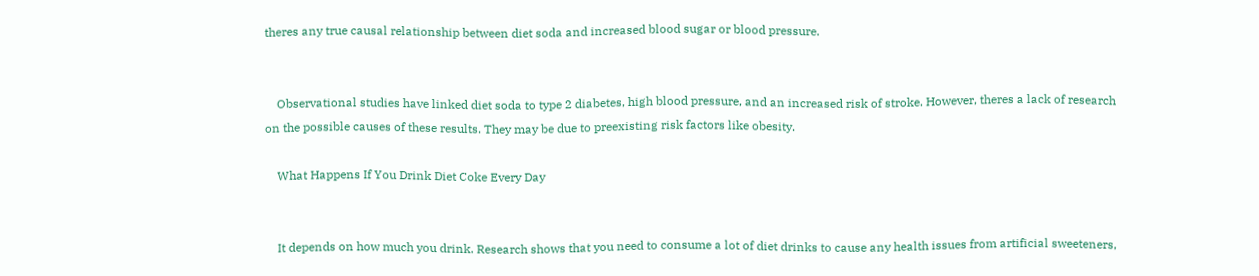theres any true causal relationship between diet soda and increased blood sugar or blood pressure.


    Observational studies have linked diet soda to type 2 diabetes, high blood pressure, and an increased risk of stroke. However, theres a lack of research on the possible causes of these results. They may be due to preexisting risk factors like obesity.

    What Happens If You Drink Diet Coke Every Day


    It depends on how much you drink. Research shows that you need to consume a lot of diet drinks to cause any health issues from artificial sweeteners,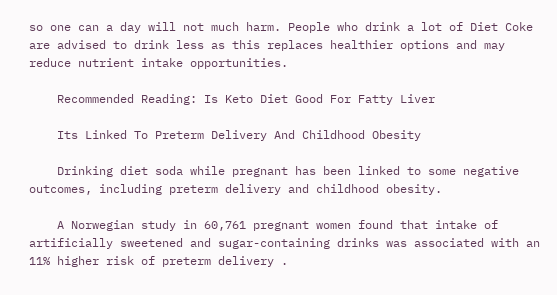so one can a day will not much harm. People who drink a lot of Diet Coke are advised to drink less as this replaces healthier options and may reduce nutrient intake opportunities.

    Recommended Reading: Is Keto Diet Good For Fatty Liver

    Its Linked To Preterm Delivery And Childhood Obesity

    Drinking diet soda while pregnant has been linked to some negative outcomes, including preterm delivery and childhood obesity.

    A Norwegian study in 60,761 pregnant women found that intake of artificially sweetened and sugar-containing drinks was associated with an 11% higher risk of preterm delivery .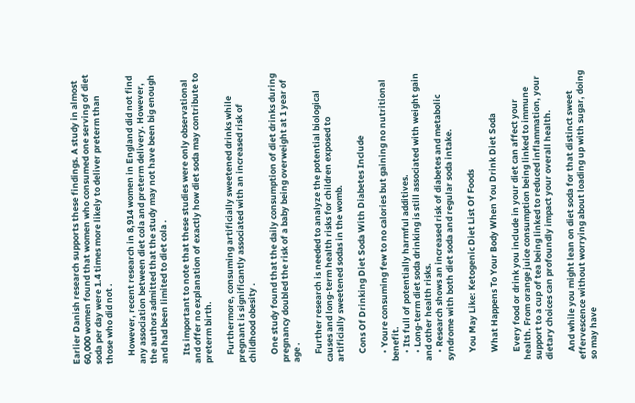Earlier Danish research supports these findings. A study in almost 60,000 women found that women who consumed one serving of diet soda per day were 1.4 times more likely to deliver preterm than those who did not .

    However, recent research in 8,914 women in England did not find any association between diet cola and preterm delivery. However, the authors admitted that the study may not have been big enough and had been limited to diet cola .

    Its important to note that these studies were only observational and offer no explanation of exactly how diet soda may contribute to preterm birth.

    Furthermore, consuming artificially sweetened drinks while pregnant is significantly associated with an increased risk of childhood obesity .

    One study found that the daily consumption of diet drinks during pregnancy doubled the risk of a baby being overweight at 1 year of age .

    Further research is needed to analyze the potential biological causes and long-term health risks for children exposed to artificially sweetened sodas in the womb.

    Cons Of Drinking Diet Soda With Diabetes Include

    • Youre consuming few to no calories but gaining no nutritional benefit.
    • Its full of potentially harmful additives.
    • Long-term diet soda drinking is still associated with weight gain and other health risks.
    • Research shows an increased risk of diabetes and metabolic syndrome with both diet soda and regular soda intake.

    You May Like: Ketogenic Diet List Of Foods

    What Happens To Your Body When You Drink Diet Soda

    Every food or drink you include in your diet can affect your health. From orange juice consumption being linked to immune support to a cup of tea being linked to reduced inflammation, your dietary choices can profoundly impact your overall health.

    And while you might lean on diet soda for that distinct sweet effervescence without worrying about loading up with sugar, doing so may have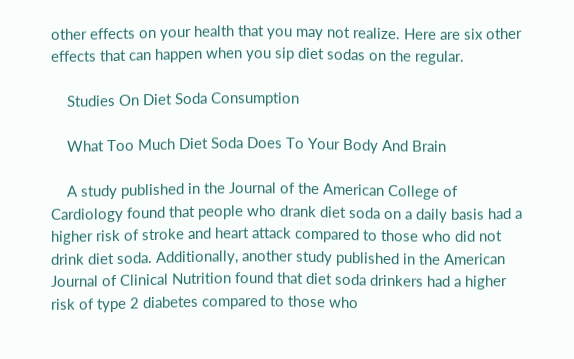other effects on your health that you may not realize. Here are six other effects that can happen when you sip diet sodas on the regular.

    Studies On Diet Soda Consumption

    What Too Much Diet Soda Does To Your Body And Brain

    A study published in the Journal of the American College of Cardiology found that people who drank diet soda on a daily basis had a higher risk of stroke and heart attack compared to those who did not drink diet soda. Additionally, another study published in the American Journal of Clinical Nutrition found that diet soda drinkers had a higher risk of type 2 diabetes compared to those who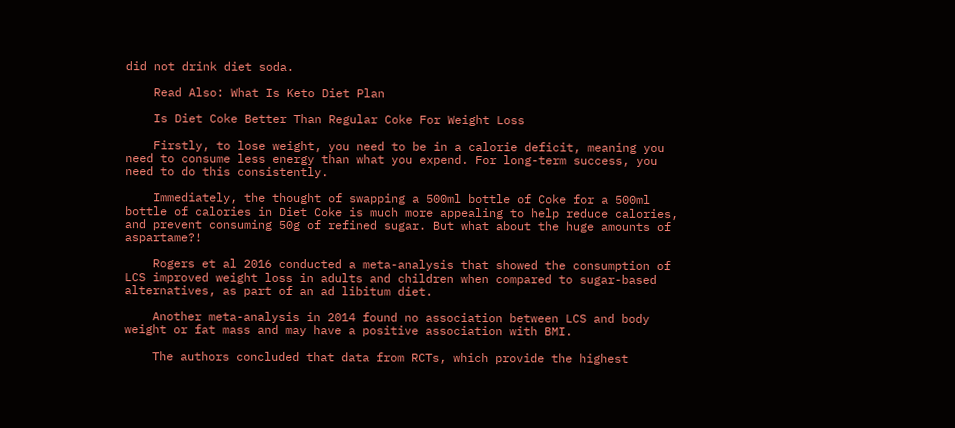did not drink diet soda.

    Read Also: What Is Keto Diet Plan

    Is Diet Coke Better Than Regular Coke For Weight Loss

    Firstly, to lose weight, you need to be in a calorie deficit, meaning you need to consume less energy than what you expend. For long-term success, you need to do this consistently.

    Immediately, the thought of swapping a 500ml bottle of Coke for a 500ml bottle of calories in Diet Coke is much more appealing to help reduce calories, and prevent consuming 50g of refined sugar. But what about the huge amounts of aspartame?!

    Rogers et al 2016 conducted a meta-analysis that showed the consumption of LCS improved weight loss in adults and children when compared to sugar-based alternatives, as part of an ad libitum diet.

    Another meta-analysis in 2014 found no association between LCS and body weight or fat mass and may have a positive association with BMI.

    The authors concluded that data from RCTs, which provide the highest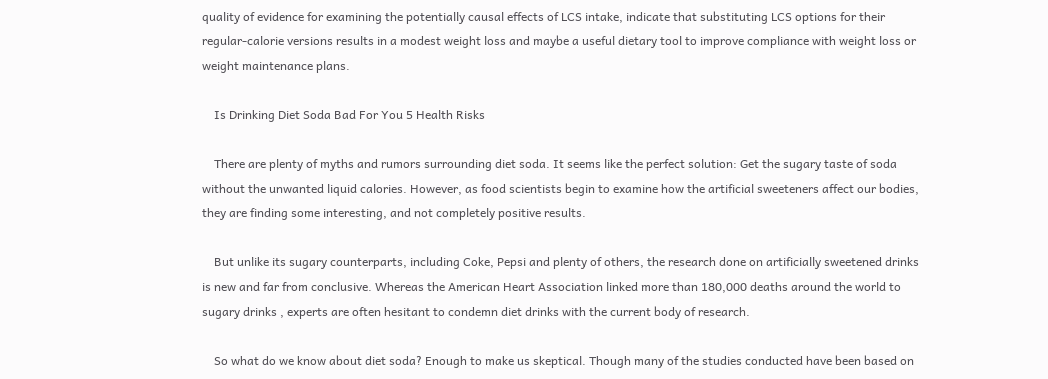quality of evidence for examining the potentially causal effects of LCS intake, indicate that substituting LCS options for their regular-calorie versions results in a modest weight loss and maybe a useful dietary tool to improve compliance with weight loss or weight maintenance plans.

    Is Drinking Diet Soda Bad For You 5 Health Risks

    There are plenty of myths and rumors surrounding diet soda. It seems like the perfect solution: Get the sugary taste of soda without the unwanted liquid calories. However, as food scientists begin to examine how the artificial sweeteners affect our bodies, they are finding some interesting, and not completely positive results.

    But unlike its sugary counterparts, including Coke, Pepsi and plenty of others, the research done on artificially sweetened drinks is new and far from conclusive. Whereas the American Heart Association linked more than 180,000 deaths around the world to sugary drinks , experts are often hesitant to condemn diet drinks with the current body of research.

    So what do we know about diet soda? Enough to make us skeptical. Though many of the studies conducted have been based on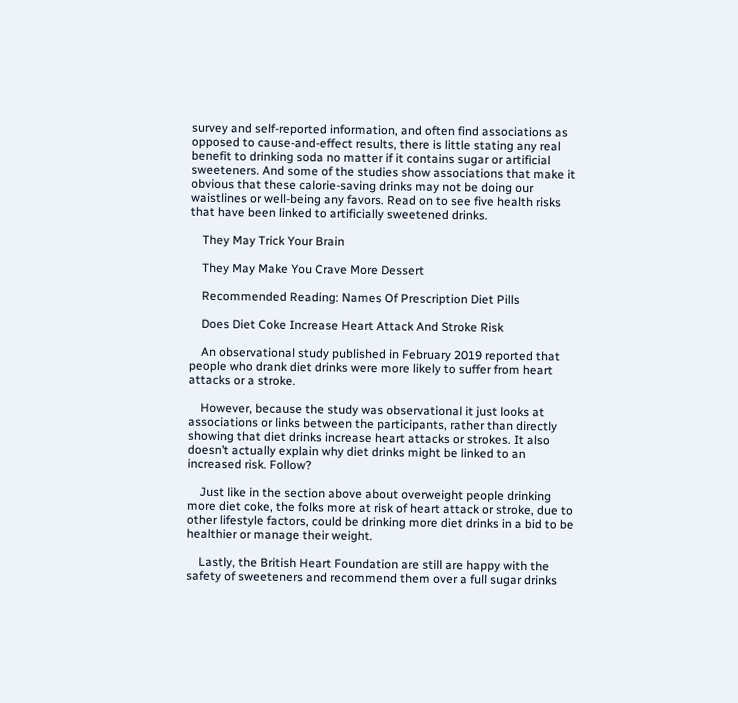survey and self-reported information, and often find associations as opposed to cause-and-effect results, there is little stating any real benefit to drinking soda no matter if it contains sugar or artificial sweeteners. And some of the studies show associations that make it obvious that these calorie-saving drinks may not be doing our waistlines or well-being any favors. Read on to see five health risks that have been linked to artificially sweetened drinks.

    They May Trick Your Brain

    They May Make You Crave More Dessert

    Recommended Reading: Names Of Prescription Diet Pills

    Does Diet Coke Increase Heart Attack And Stroke Risk

    An observational study published in February 2019 reported that people who drank diet drinks were more likely to suffer from heart attacks or a stroke.

    However, because the study was observational it just looks at associations or links between the participants, rather than directly showing that diet drinks increase heart attacks or strokes. It also doesn’t actually explain why diet drinks might be linked to an increased risk. Follow?

    Just like in the section above about overweight people drinking more diet coke, the folks more at risk of heart attack or stroke, due to other lifestyle factors, could be drinking more diet drinks in a bid to be healthier or manage their weight.

    Lastly, the British Heart Foundation are still are happy with the safety of sweeteners and recommend them over a full sugar drinks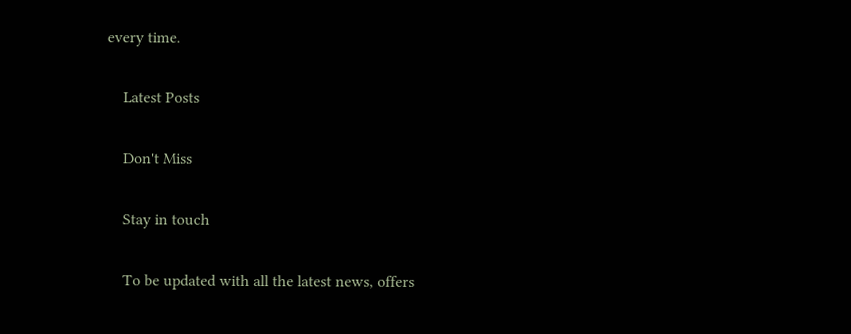every time.

    Latest Posts

    Don't Miss

    Stay in touch

    To be updated with all the latest news, offers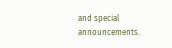and special announcements.